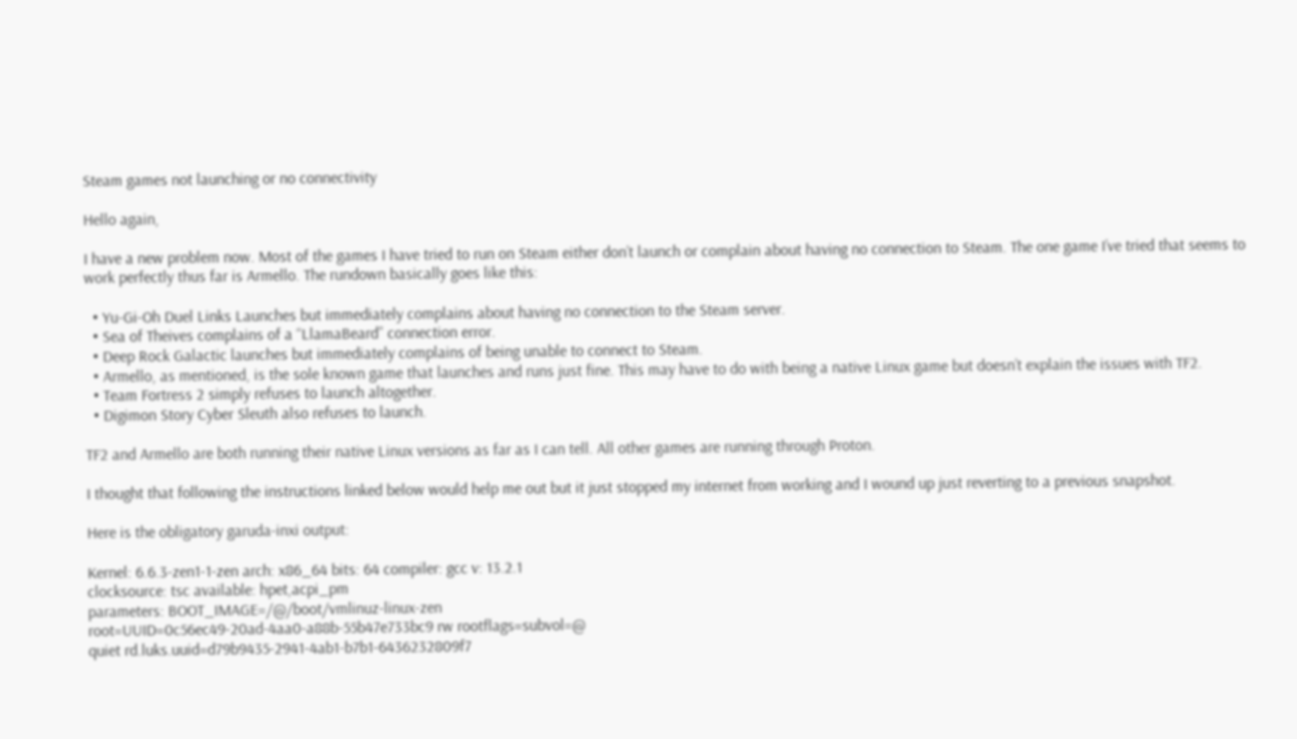Steam games not launching or no connectivity

Hello again,

I have a new problem now. Most of the games I have tried to run on Steam either don’t launch or complain about having no connection to Steam. The one game I’ve tried that seems to work perfectly thus far is Armello. The rundown basically goes like this:

  • Yu-Gi-Oh Duel Links Launches but immediately complains about having no connection to the Steam server.
  • Sea of Theives complains of a “LlamaBeard” connection error.
  • Deep Rock Galactic launches but immediately complains of being unable to connect to Steam.
  • Armello, as mentioned, is the sole known game that launches and runs just fine. This may have to do with being a native Linux game but doesn’t explain the issues with TF2.
  • Team Fortress 2 simply refuses to launch altogether.
  • Digimon Story Cyber Sleuth also refuses to launch.

TF2 and Armello are both running their native Linux versions as far as I can tell. All other games are running through Proton.

I thought that following the instructions linked below would help me out but it just stopped my internet from working and I wound up just reverting to a previous snapshot.

Here is the obligatory garuda-inxi output:

Kernel: 6.6.3-zen1-1-zen arch: x86_64 bits: 64 compiler: gcc v: 13.2.1
clocksource: tsc available: hpet,acpi_pm
parameters: BOOT_IMAGE=/@/boot/vmlinuz-linux-zen
root=UUID=0c56ec49-20ad-4aa0-a88b-55b47e733bc9 rw rootflags=subvol=@
quiet rd.luks.uuid=d79b9435-2941-4ab1-b7b1-6436232809f7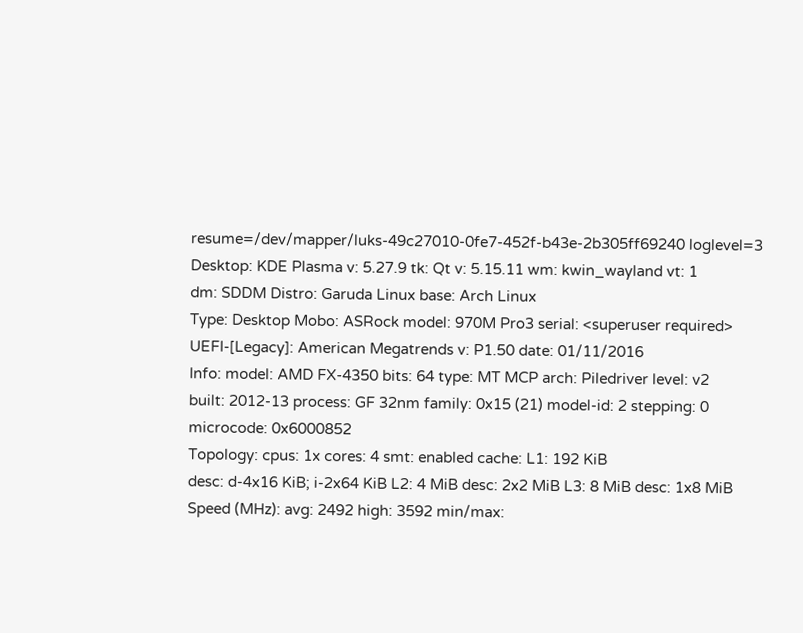resume=/dev/mapper/luks-49c27010-0fe7-452f-b43e-2b305ff69240 loglevel=3
Desktop: KDE Plasma v: 5.27.9 tk: Qt v: 5.15.11 wm: kwin_wayland vt: 1
dm: SDDM Distro: Garuda Linux base: Arch Linux
Type: Desktop Mobo: ASRock model: 970M Pro3 serial: <superuser required>
UEFI-[Legacy]: American Megatrends v: P1.50 date: 01/11/2016
Info: model: AMD FX-4350 bits: 64 type: MT MCP arch: Piledriver level: v2
built: 2012-13 process: GF 32nm family: 0x15 (21) model-id: 2 stepping: 0
microcode: 0x6000852
Topology: cpus: 1x cores: 4 smt: enabled cache: L1: 192 KiB
desc: d-4x16 KiB; i-2x64 KiB L2: 4 MiB desc: 2x2 MiB L3: 8 MiB desc: 1x8 MiB
Speed (MHz): avg: 2492 high: 3592 min/max: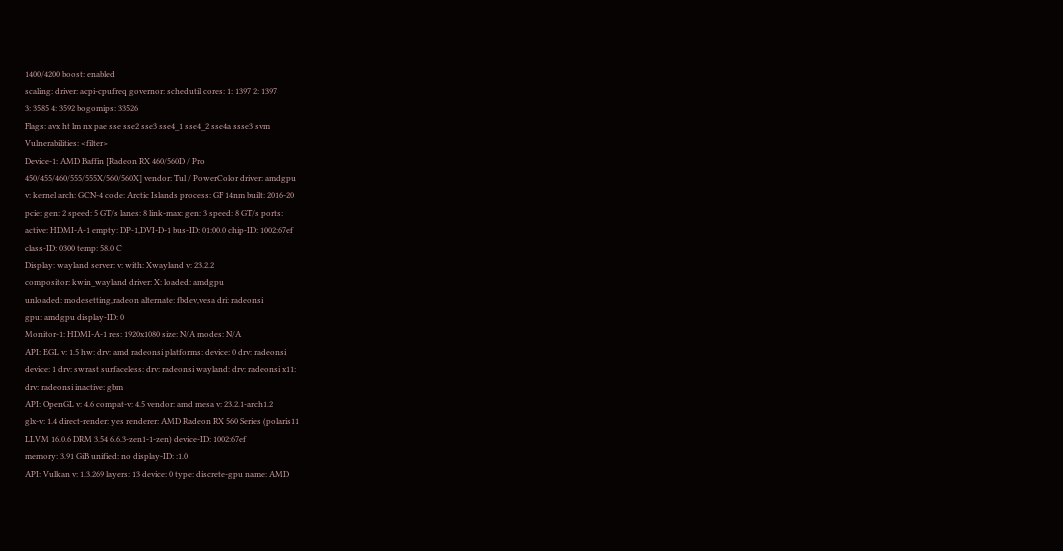1400/4200 boost: enabled
scaling: driver: acpi-cpufreq governor: schedutil cores: 1: 1397 2: 1397
3: 3585 4: 3592 bogomips: 33526
Flags: avx ht lm nx pae sse sse2 sse3 sse4_1 sse4_2 sse4a ssse3 svm
Vulnerabilities: <filter>
Device-1: AMD Baffin [Radeon RX 460/560D / Pro
450/455/460/555/555X/560/560X] vendor: Tul / PowerColor driver: amdgpu
v: kernel arch: GCN-4 code: Arctic Islands process: GF 14nm built: 2016-20
pcie: gen: 2 speed: 5 GT/s lanes: 8 link-max: gen: 3 speed: 8 GT/s ports:
active: HDMI-A-1 empty: DP-1,DVI-D-1 bus-ID: 01:00.0 chip-ID: 1002:67ef
class-ID: 0300 temp: 58.0 C
Display: wayland server: v: with: Xwayland v: 23.2.2
compositor: kwin_wayland driver: X: loaded: amdgpu
unloaded: modesetting,radeon alternate: fbdev,vesa dri: radeonsi
gpu: amdgpu display-ID: 0
Monitor-1: HDMI-A-1 res: 1920x1080 size: N/A modes: N/A
API: EGL v: 1.5 hw: drv: amd radeonsi platforms: device: 0 drv: radeonsi
device: 1 drv: swrast surfaceless: drv: radeonsi wayland: drv: radeonsi x11:
drv: radeonsi inactive: gbm
API: OpenGL v: 4.6 compat-v: 4.5 vendor: amd mesa v: 23.2.1-arch1.2
glx-v: 1.4 direct-render: yes renderer: AMD Radeon RX 560 Series (polaris11
LLVM 16.0.6 DRM 3.54 6.6.3-zen1-1-zen) device-ID: 1002:67ef
memory: 3.91 GiB unified: no display-ID: :1.0
API: Vulkan v: 1.3.269 layers: 13 device: 0 type: discrete-gpu name: AMD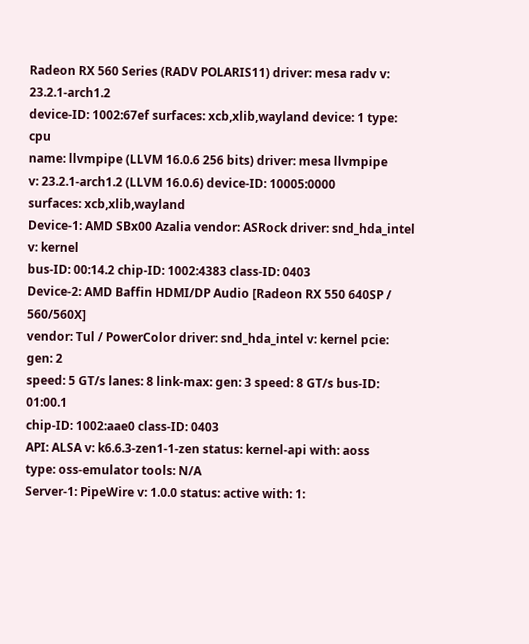Radeon RX 560 Series (RADV POLARIS11) driver: mesa radv v: 23.2.1-arch1.2
device-ID: 1002:67ef surfaces: xcb,xlib,wayland device: 1 type: cpu
name: llvmpipe (LLVM 16.0.6 256 bits) driver: mesa llvmpipe
v: 23.2.1-arch1.2 (LLVM 16.0.6) device-ID: 10005:0000
surfaces: xcb,xlib,wayland
Device-1: AMD SBx00 Azalia vendor: ASRock driver: snd_hda_intel v: kernel
bus-ID: 00:14.2 chip-ID: 1002:4383 class-ID: 0403
Device-2: AMD Baffin HDMI/DP Audio [Radeon RX 550 640SP / 560/560X]
vendor: Tul / PowerColor driver: snd_hda_intel v: kernel pcie: gen: 2
speed: 5 GT/s lanes: 8 link-max: gen: 3 speed: 8 GT/s bus-ID: 01:00.1
chip-ID: 1002:aae0 class-ID: 0403
API: ALSA v: k6.6.3-zen1-1-zen status: kernel-api with: aoss
type: oss-emulator tools: N/A
Server-1: PipeWire v: 1.0.0 status: active with: 1: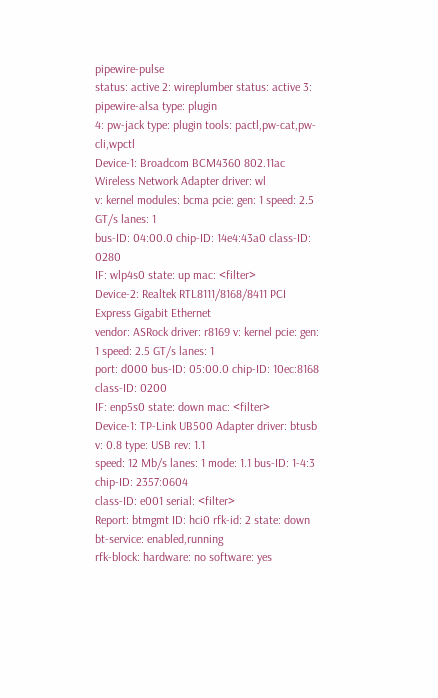pipewire-pulse
status: active 2: wireplumber status: active 3: pipewire-alsa type: plugin
4: pw-jack type: plugin tools: pactl,pw-cat,pw-cli,wpctl
Device-1: Broadcom BCM4360 802.11ac Wireless Network Adapter driver: wl
v: kernel modules: bcma pcie: gen: 1 speed: 2.5 GT/s lanes: 1
bus-ID: 04:00.0 chip-ID: 14e4:43a0 class-ID: 0280
IF: wlp4s0 state: up mac: <filter>
Device-2: Realtek RTL8111/8168/8411 PCI Express Gigabit Ethernet
vendor: ASRock driver: r8169 v: kernel pcie: gen: 1 speed: 2.5 GT/s lanes: 1
port: d000 bus-ID: 05:00.0 chip-ID: 10ec:8168 class-ID: 0200
IF: enp5s0 state: down mac: <filter>
Device-1: TP-Link UB500 Adapter driver: btusb v: 0.8 type: USB rev: 1.1
speed: 12 Mb/s lanes: 1 mode: 1.1 bus-ID: 1-4:3 chip-ID: 2357:0604
class-ID: e001 serial: <filter>
Report: btmgmt ID: hci0 rfk-id: 2 state: down bt-service: enabled,running
rfk-block: hardware: no software: yes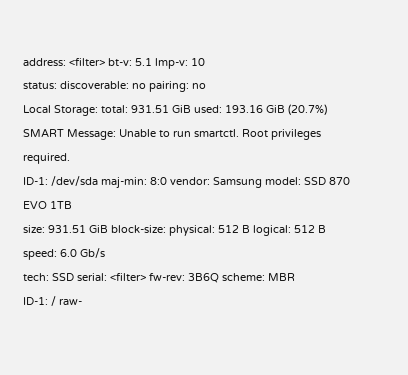address: <filter> bt-v: 5.1 lmp-v: 10
status: discoverable: no pairing: no
Local Storage: total: 931.51 GiB used: 193.16 GiB (20.7%)
SMART Message: Unable to run smartctl. Root privileges required.
ID-1: /dev/sda maj-min: 8:0 vendor: Samsung model: SSD 870 EVO 1TB
size: 931.51 GiB block-size: physical: 512 B logical: 512 B speed: 6.0 Gb/s
tech: SSD serial: <filter> fw-rev: 3B6Q scheme: MBR
ID-1: / raw-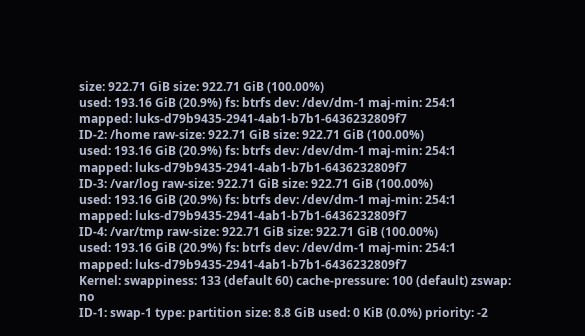size: 922.71 GiB size: 922.71 GiB (100.00%)
used: 193.16 GiB (20.9%) fs: btrfs dev: /dev/dm-1 maj-min: 254:1
mapped: luks-d79b9435-2941-4ab1-b7b1-6436232809f7
ID-2: /home raw-size: 922.71 GiB size: 922.71 GiB (100.00%)
used: 193.16 GiB (20.9%) fs: btrfs dev: /dev/dm-1 maj-min: 254:1
mapped: luks-d79b9435-2941-4ab1-b7b1-6436232809f7
ID-3: /var/log raw-size: 922.71 GiB size: 922.71 GiB (100.00%)
used: 193.16 GiB (20.9%) fs: btrfs dev: /dev/dm-1 maj-min: 254:1
mapped: luks-d79b9435-2941-4ab1-b7b1-6436232809f7
ID-4: /var/tmp raw-size: 922.71 GiB size: 922.71 GiB (100.00%)
used: 193.16 GiB (20.9%) fs: btrfs dev: /dev/dm-1 maj-min: 254:1
mapped: luks-d79b9435-2941-4ab1-b7b1-6436232809f7
Kernel: swappiness: 133 (default 60) cache-pressure: 100 (default) zswap: no
ID-1: swap-1 type: partition size: 8.8 GiB used: 0 KiB (0.0%) priority: -2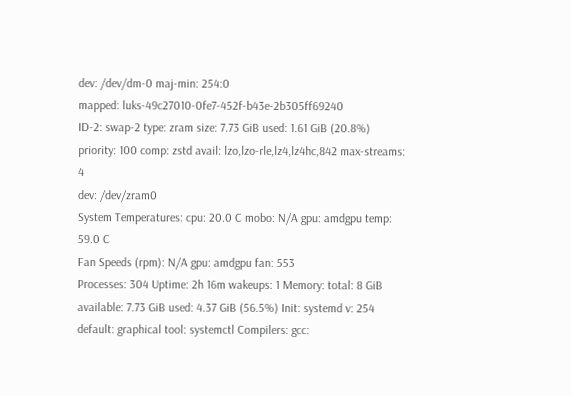dev: /dev/dm-0 maj-min: 254:0
mapped: luks-49c27010-0fe7-452f-b43e-2b305ff69240
ID-2: swap-2 type: zram size: 7.73 GiB used: 1.61 GiB (20.8%)
priority: 100 comp: zstd avail: lzo,lzo-rle,lz4,lz4hc,842 max-streams: 4
dev: /dev/zram0
System Temperatures: cpu: 20.0 C mobo: N/A gpu: amdgpu temp: 59.0 C
Fan Speeds (rpm): N/A gpu: amdgpu fan: 553
Processes: 304 Uptime: 2h 16m wakeups: 1 Memory: total: 8 GiB
available: 7.73 GiB used: 4.37 GiB (56.5%) Init: systemd v: 254
default: graphical tool: systemctl Compilers: gcc: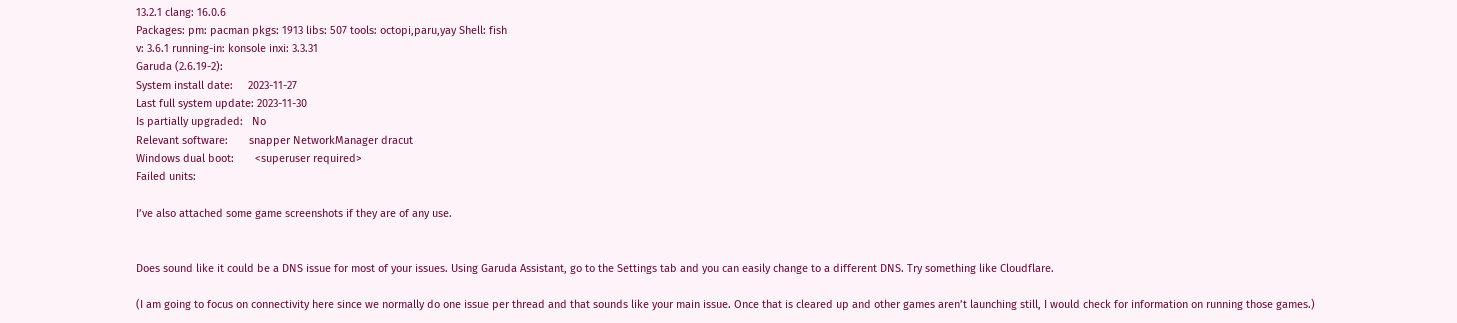13.2.1 clang: 16.0.6
Packages: pm: pacman pkgs: 1913 libs: 507 tools: octopi,paru,yay Shell: fish
v: 3.6.1 running-in: konsole inxi: 3.3.31
Garuda (2.6.19-2):
System install date:     2023-11-27
Last full system update: 2023-11-30
Is partially upgraded:   No
Relevant software:       snapper NetworkManager dracut
Windows dual boot:       <superuser required>
Failed units:

I’ve also attached some game screenshots if they are of any use.


Does sound like it could be a DNS issue for most of your issues. Using Garuda Assistant, go to the Settings tab and you can easily change to a different DNS. Try something like Cloudflare.

(I am going to focus on connectivity here since we normally do one issue per thread and that sounds like your main issue. Once that is cleared up and other games aren’t launching still, I would check for information on running those games.)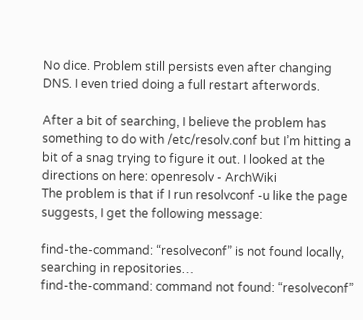No dice. Problem still persists even after changing DNS. I even tried doing a full restart afterwords.

After a bit of searching, I believe the problem has something to do with /etc/resolv.conf but I’m hitting a bit of a snag trying to figure it out. I looked at the directions on here: openresolv - ArchWiki
The problem is that if I run resolvconf -u like the page suggests, I get the following message:

find-the-command: “resolveconf” is not found locally, searching in repositories…
find-the-command: command not found: “resolveconf”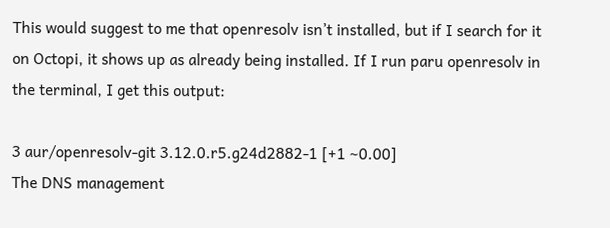This would suggest to me that openresolv isn’t installed, but if I search for it on Octopi, it shows up as already being installed. If I run paru openresolv in the terminal, I get this output:

3 aur/openresolv-git 3.12.0.r5.g24d2882-1 [+1 ~0.00]
The DNS management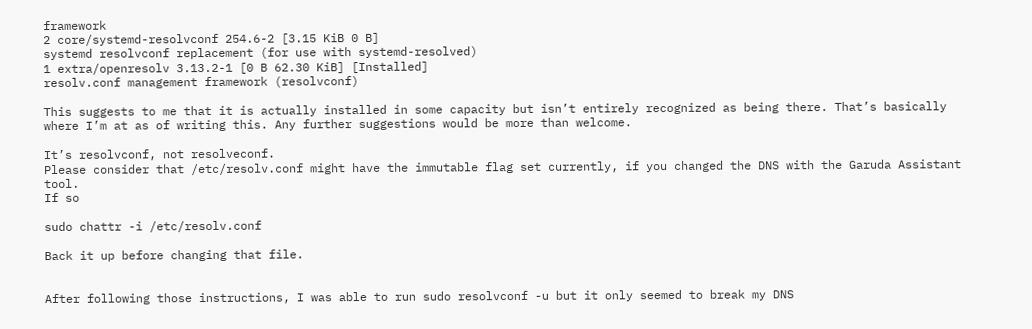framework
2 core/systemd-resolvconf 254.6-2 [3.15 KiB 0 B]
systemd resolvconf replacement (for use with systemd-resolved)
1 extra/openresolv 3.13.2-1 [0 B 62.30 KiB] [Installed]
resolv.conf management framework (resolvconf)

This suggests to me that it is actually installed in some capacity but isn’t entirely recognized as being there. That’s basically where I’m at as of writing this. Any further suggestions would be more than welcome.

It’s resolvconf, not resolveconf.
Please consider that /etc/resolv.conf might have the immutable flag set currently, if you changed the DNS with the Garuda Assistant tool.
If so

sudo chattr -i /etc/resolv.conf

Back it up before changing that file.


After following those instructions, I was able to run sudo resolvconf -u but it only seemed to break my DNS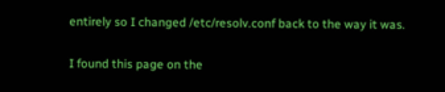entirely so I changed /etc/resolv.conf back to the way it was.

I found this page on the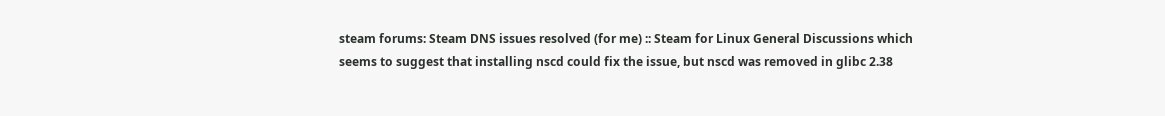steam forums: Steam DNS issues resolved (for me) :: Steam for Linux General Discussions which seems to suggest that installing nscd could fix the issue, but nscd was removed in glibc 2.38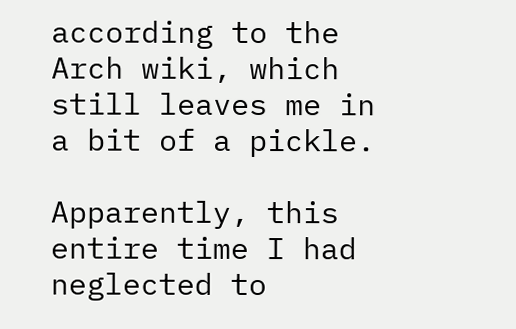according to the Arch wiki, which still leaves me in a bit of a pickle.

Apparently, this entire time I had neglected to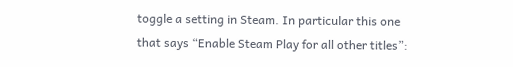toggle a setting in Steam. In particular this one that says “Enable Steam Play for all other titles”: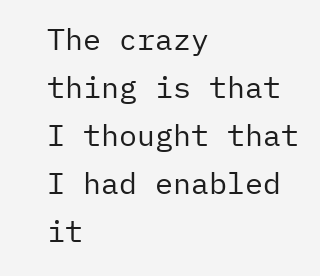The crazy thing is that I thought that I had enabled it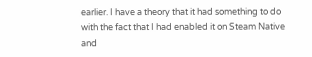earlier. I have a theory that it had something to do with the fact that I had enabled it on Steam Native and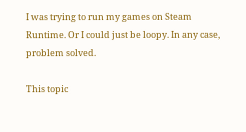I was trying to run my games on Steam Runtime. Or I could just be loopy. In any case, problem solved.

This topic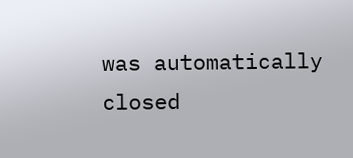was automatically closed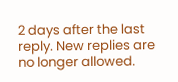2 days after the last reply. New replies are no longer allowed.